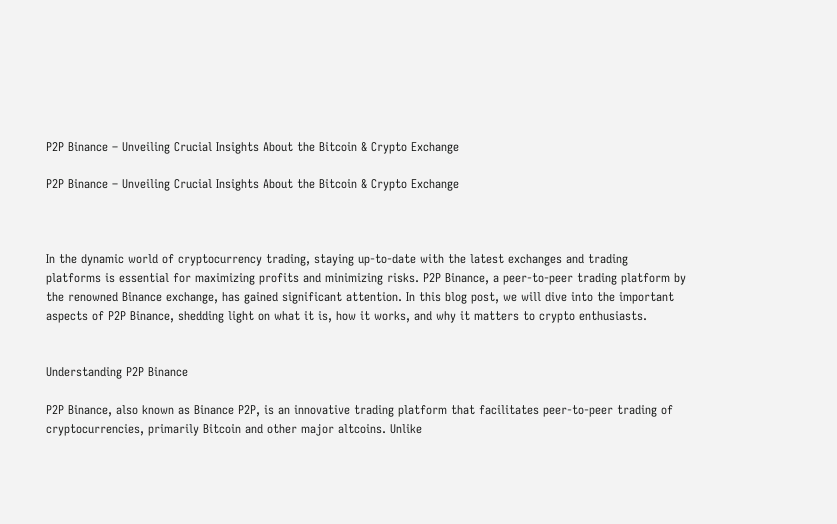P2P Binance – Unveiling Crucial Insights About the Bitcoin & Crypto Exchange

P2P Binance – Unveiling Crucial Insights About the Bitcoin & Crypto Exchange



In the dynamic world of cryptocurrency trading, staying up-to-date with the latest exchanges and trading platforms is essential for maximizing profits and minimizing risks. P2P Binance, a peer-to-peer trading platform by the renowned Binance exchange, has gained significant attention. In this blog post, we will dive into the important aspects of P2P Binance, shedding light on what it is, how it works, and why it matters to crypto enthusiasts.


Understanding P2P Binance

P2P Binance, also known as Binance P2P, is an innovative trading platform that facilitates peer-to-peer trading of cryptocurrencies, primarily Bitcoin and other major altcoins. Unlike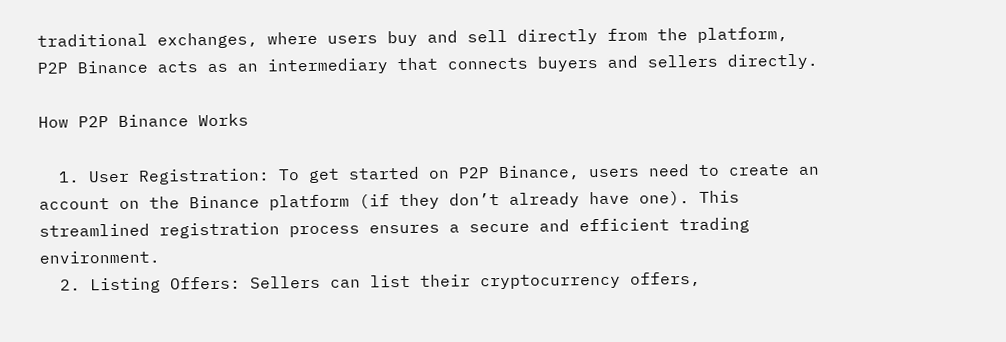traditional exchanges, where users buy and sell directly from the platform, P2P Binance acts as an intermediary that connects buyers and sellers directly.

How P2P Binance Works

  1. User Registration: To get started on P2P Binance, users need to create an account on the Binance platform (if they don’t already have one). This streamlined registration process ensures a secure and efficient trading environment.
  2. Listing Offers: Sellers can list their cryptocurrency offers,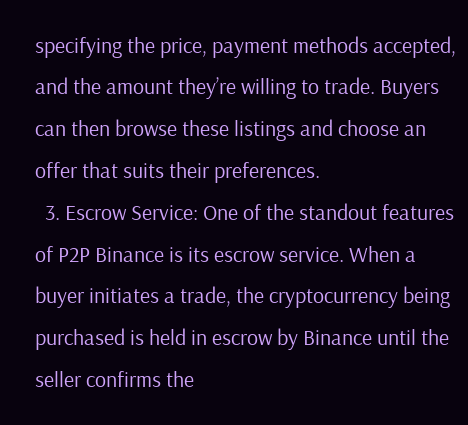specifying the price, payment methods accepted, and the amount they’re willing to trade. Buyers can then browse these listings and choose an offer that suits their preferences.
  3. Escrow Service: One of the standout features of P2P Binance is its escrow service. When a buyer initiates a trade, the cryptocurrency being purchased is held in escrow by Binance until the seller confirms the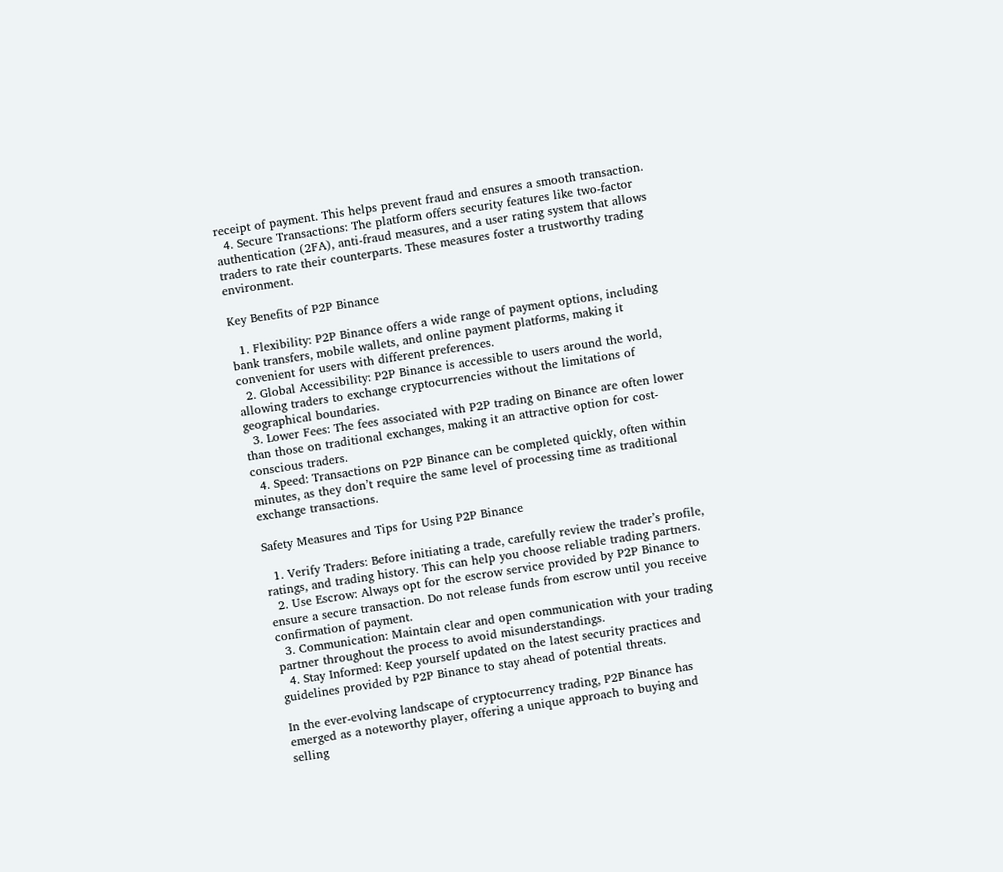receipt of payment. This helps prevent fraud and ensures a smooth transaction.
  4. Secure Transactions: The platform offers security features like two-factor authentication (2FA), anti-fraud measures, and a user rating system that allows traders to rate their counterparts. These measures foster a trustworthy trading environment.

Key Benefits of P2P Binance

  1. Flexibility: P2P Binance offers a wide range of payment options, including bank transfers, mobile wallets, and online payment platforms, making it convenient for users with different preferences.
  2. Global Accessibility: P2P Binance is accessible to users around the world, allowing traders to exchange cryptocurrencies without the limitations of geographical boundaries.
  3. Lower Fees: The fees associated with P2P trading on Binance are often lower than those on traditional exchanges, making it an attractive option for cost-conscious traders.
  4. Speed: Transactions on P2P Binance can be completed quickly, often within minutes, as they don’t require the same level of processing time as traditional exchange transactions.

Safety Measures and Tips for Using P2P Binance

  1. Verify Traders: Before initiating a trade, carefully review the trader’s profile, ratings, and trading history. This can help you choose reliable trading partners.
  2. Use Escrow: Always opt for the escrow service provided by P2P Binance to ensure a secure transaction. Do not release funds from escrow until you receive confirmation of payment.
  3. Communication: Maintain clear and open communication with your trading partner throughout the process to avoid misunderstandings.
  4. Stay Informed: Keep yourself updated on the latest security practices and guidelines provided by P2P Binance to stay ahead of potential threats.

In the ever-evolving landscape of cryptocurrency trading, P2P Binance has emerged as a noteworthy player, offering a unique approach to buying and selling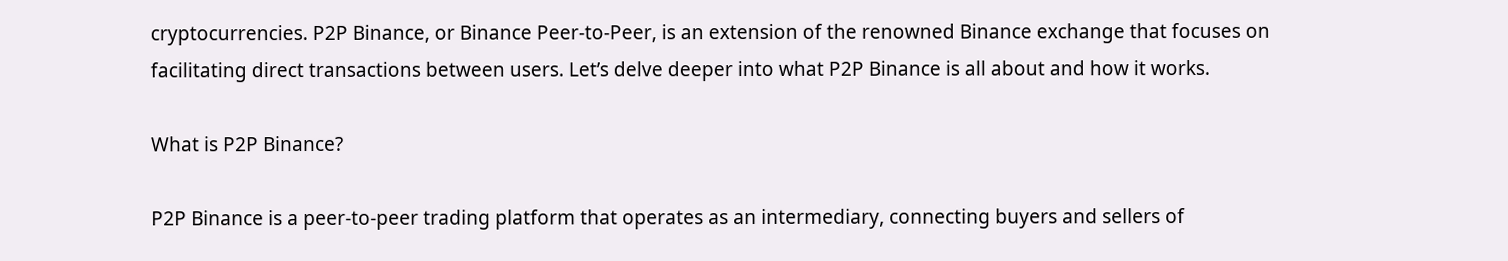cryptocurrencies. P2P Binance, or Binance Peer-to-Peer, is an extension of the renowned Binance exchange that focuses on facilitating direct transactions between users. Let’s delve deeper into what P2P Binance is all about and how it works.

What is P2P Binance?

P2P Binance is a peer-to-peer trading platform that operates as an intermediary, connecting buyers and sellers of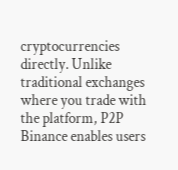cryptocurrencies directly. Unlike traditional exchanges where you trade with the platform, P2P Binance enables users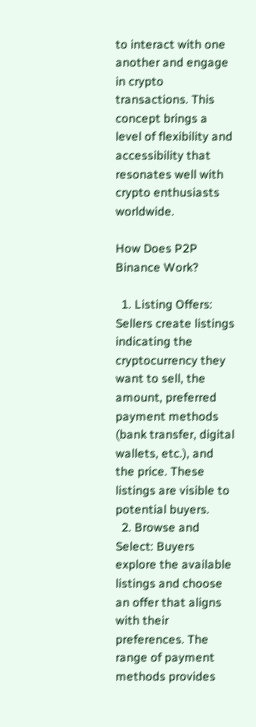to interact with one another and engage in crypto transactions. This concept brings a level of flexibility and accessibility that resonates well with crypto enthusiasts worldwide.

How Does P2P Binance Work?

  1. Listing Offers: Sellers create listings indicating the cryptocurrency they want to sell, the amount, preferred payment methods (bank transfer, digital wallets, etc.), and the price. These listings are visible to potential buyers.
  2. Browse and Select: Buyers explore the available listings and choose an offer that aligns with their preferences. The range of payment methods provides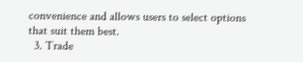convenience and allows users to select options that suit them best.
  3. Trade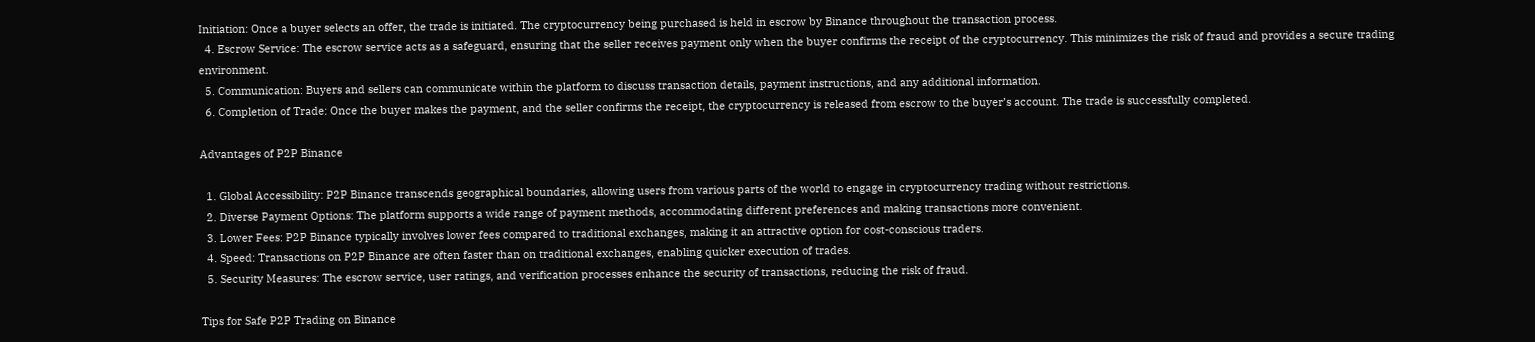Initiation: Once a buyer selects an offer, the trade is initiated. The cryptocurrency being purchased is held in escrow by Binance throughout the transaction process.
  4. Escrow Service: The escrow service acts as a safeguard, ensuring that the seller receives payment only when the buyer confirms the receipt of the cryptocurrency. This minimizes the risk of fraud and provides a secure trading environment.
  5. Communication: Buyers and sellers can communicate within the platform to discuss transaction details, payment instructions, and any additional information.
  6. Completion of Trade: Once the buyer makes the payment, and the seller confirms the receipt, the cryptocurrency is released from escrow to the buyer’s account. The trade is successfully completed.

Advantages of P2P Binance

  1. Global Accessibility: P2P Binance transcends geographical boundaries, allowing users from various parts of the world to engage in cryptocurrency trading without restrictions.
  2. Diverse Payment Options: The platform supports a wide range of payment methods, accommodating different preferences and making transactions more convenient.
  3. Lower Fees: P2P Binance typically involves lower fees compared to traditional exchanges, making it an attractive option for cost-conscious traders.
  4. Speed: Transactions on P2P Binance are often faster than on traditional exchanges, enabling quicker execution of trades.
  5. Security Measures: The escrow service, user ratings, and verification processes enhance the security of transactions, reducing the risk of fraud.

Tips for Safe P2P Trading on Binance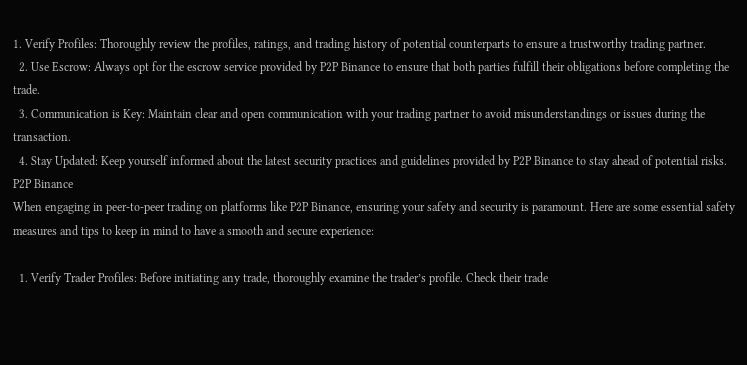1. Verify Profiles: Thoroughly review the profiles, ratings, and trading history of potential counterparts to ensure a trustworthy trading partner.
  2. Use Escrow: Always opt for the escrow service provided by P2P Binance to ensure that both parties fulfill their obligations before completing the trade.
  3. Communication is Key: Maintain clear and open communication with your trading partner to avoid misunderstandings or issues during the transaction.
  4. Stay Updated: Keep yourself informed about the latest security practices and guidelines provided by P2P Binance to stay ahead of potential risks.
P2P Binance
When engaging in peer-to-peer trading on platforms like P2P Binance, ensuring your safety and security is paramount. Here are some essential safety measures and tips to keep in mind to have a smooth and secure experience:

  1. Verify Trader Profiles: Before initiating any trade, thoroughly examine the trader’s profile. Check their trade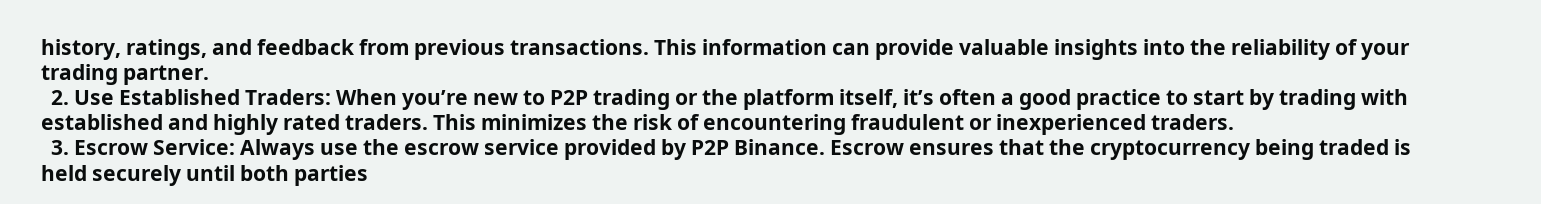history, ratings, and feedback from previous transactions. This information can provide valuable insights into the reliability of your trading partner.
  2. Use Established Traders: When you’re new to P2P trading or the platform itself, it’s often a good practice to start by trading with established and highly rated traders. This minimizes the risk of encountering fraudulent or inexperienced traders.
  3. Escrow Service: Always use the escrow service provided by P2P Binance. Escrow ensures that the cryptocurrency being traded is held securely until both parties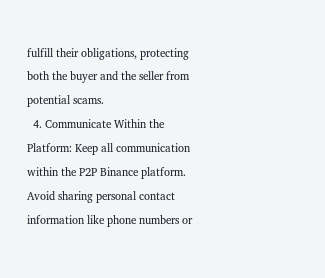fulfill their obligations, protecting both the buyer and the seller from potential scams.
  4. Communicate Within the Platform: Keep all communication within the P2P Binance platform. Avoid sharing personal contact information like phone numbers or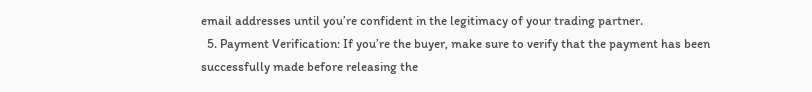email addresses until you’re confident in the legitimacy of your trading partner.
  5. Payment Verification: If you’re the buyer, make sure to verify that the payment has been successfully made before releasing the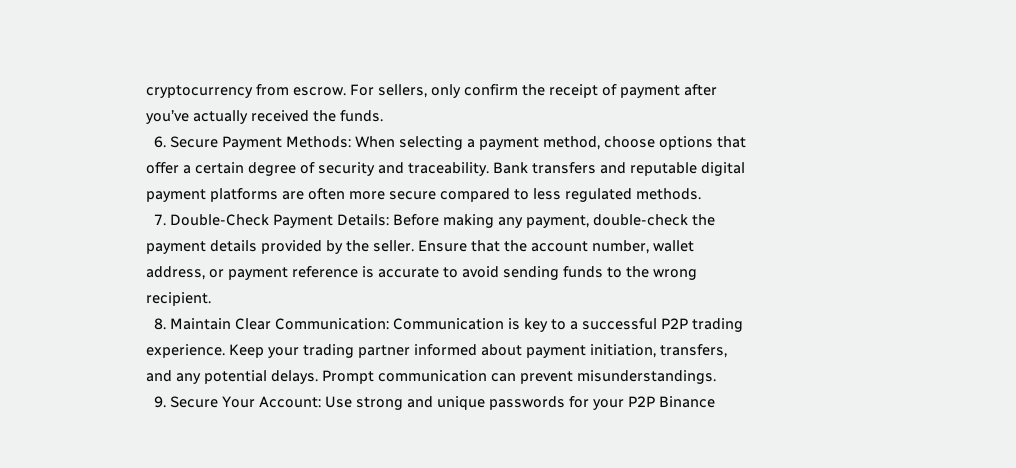cryptocurrency from escrow. For sellers, only confirm the receipt of payment after you’ve actually received the funds.
  6. Secure Payment Methods: When selecting a payment method, choose options that offer a certain degree of security and traceability. Bank transfers and reputable digital payment platforms are often more secure compared to less regulated methods.
  7. Double-Check Payment Details: Before making any payment, double-check the payment details provided by the seller. Ensure that the account number, wallet address, or payment reference is accurate to avoid sending funds to the wrong recipient.
  8. Maintain Clear Communication: Communication is key to a successful P2P trading experience. Keep your trading partner informed about payment initiation, transfers, and any potential delays. Prompt communication can prevent misunderstandings.
  9. Secure Your Account: Use strong and unique passwords for your P2P Binance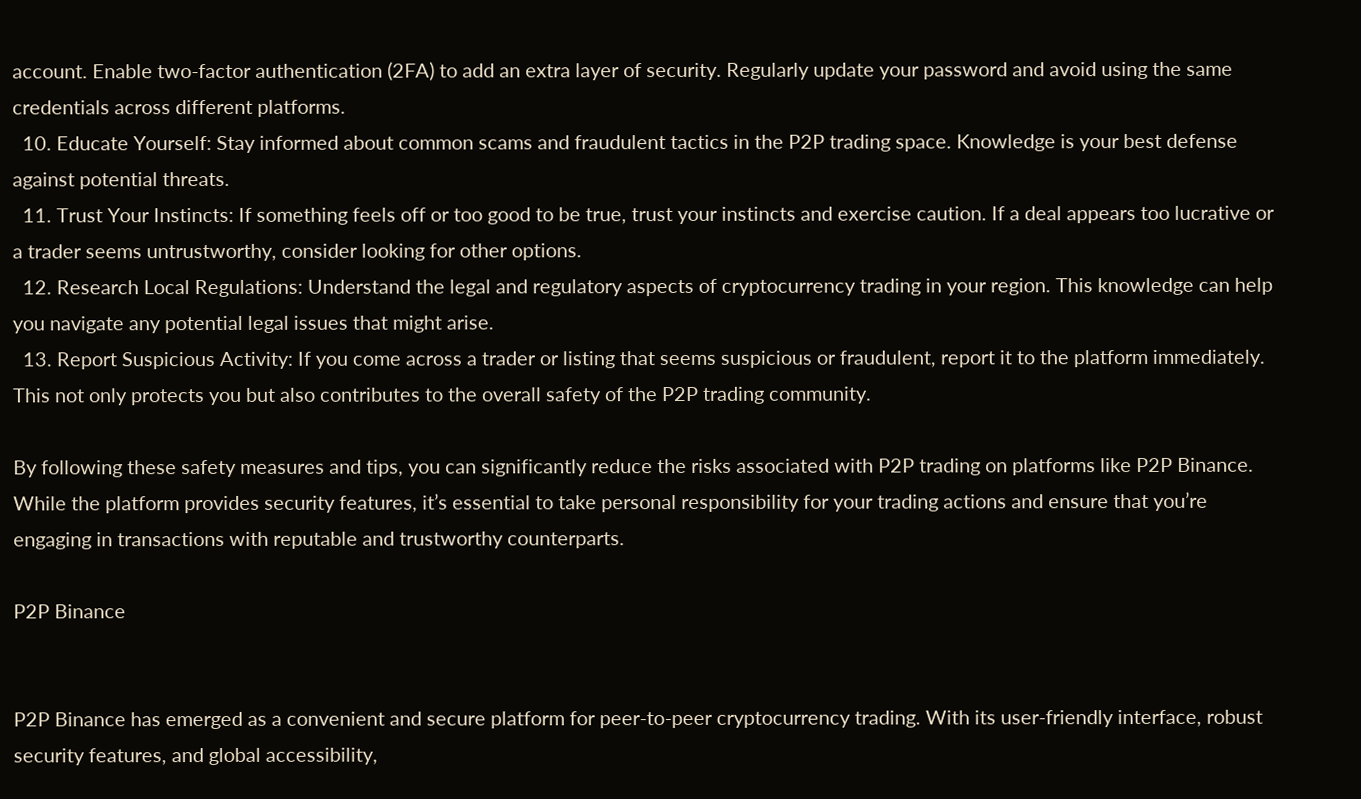account. Enable two-factor authentication (2FA) to add an extra layer of security. Regularly update your password and avoid using the same credentials across different platforms.
  10. Educate Yourself: Stay informed about common scams and fraudulent tactics in the P2P trading space. Knowledge is your best defense against potential threats.
  11. Trust Your Instincts: If something feels off or too good to be true, trust your instincts and exercise caution. If a deal appears too lucrative or a trader seems untrustworthy, consider looking for other options.
  12. Research Local Regulations: Understand the legal and regulatory aspects of cryptocurrency trading in your region. This knowledge can help you navigate any potential legal issues that might arise.
  13. Report Suspicious Activity: If you come across a trader or listing that seems suspicious or fraudulent, report it to the platform immediately. This not only protects you but also contributes to the overall safety of the P2P trading community.

By following these safety measures and tips, you can significantly reduce the risks associated with P2P trading on platforms like P2P Binance. While the platform provides security features, it’s essential to take personal responsibility for your trading actions and ensure that you’re engaging in transactions with reputable and trustworthy counterparts.

P2P Binance


P2P Binance has emerged as a convenient and secure platform for peer-to-peer cryptocurrency trading. With its user-friendly interface, robust security features, and global accessibility,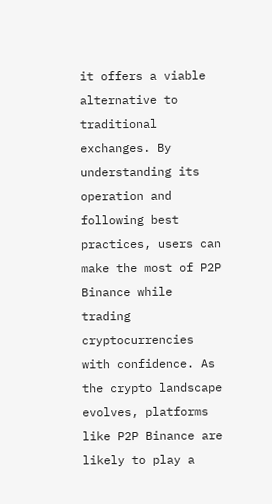it offers a viable alternative to traditional exchanges. By understanding its operation and following best practices, users can make the most of P2P Binance while trading cryptocurrencies with confidence. As the crypto landscape evolves, platforms like P2P Binance are likely to play a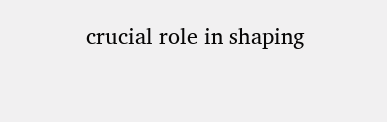crucial role in shaping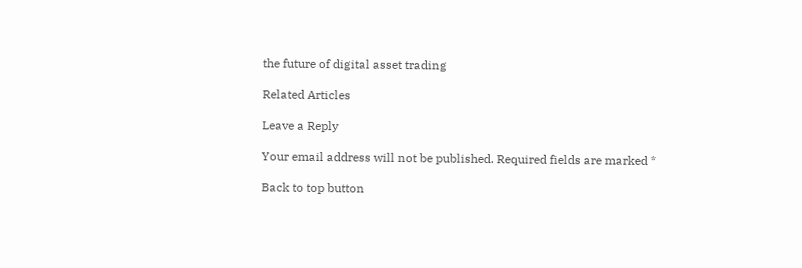the future of digital asset trading

Related Articles

Leave a Reply

Your email address will not be published. Required fields are marked *

Back to top button